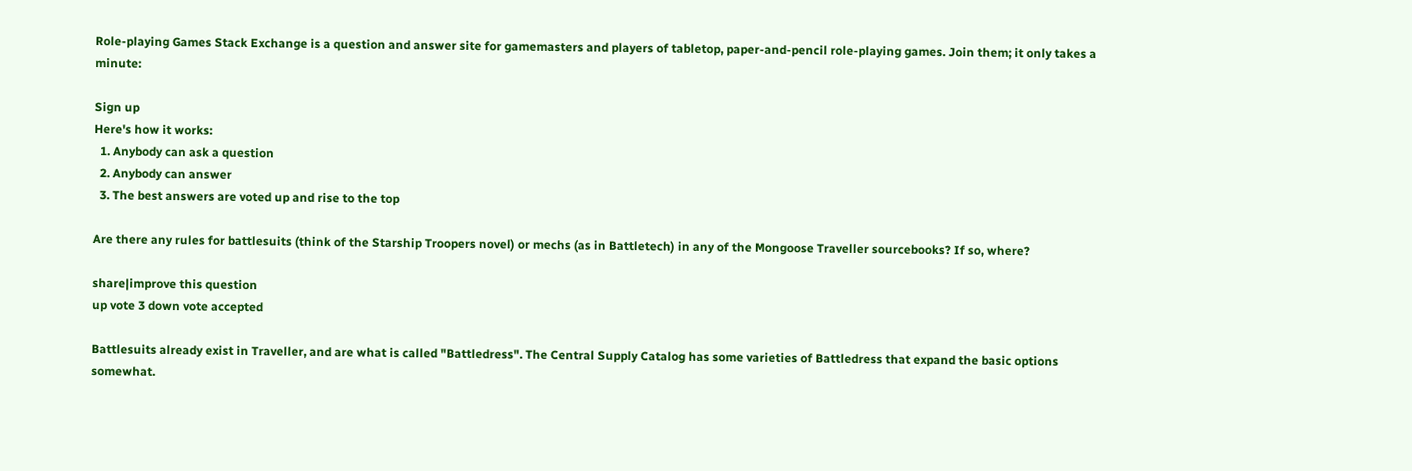Role-playing Games Stack Exchange is a question and answer site for gamemasters and players of tabletop, paper-and-pencil role-playing games. Join them; it only takes a minute:

Sign up
Here's how it works:
  1. Anybody can ask a question
  2. Anybody can answer
  3. The best answers are voted up and rise to the top

Are there any rules for battlesuits (think of the Starship Troopers novel) or mechs (as in Battletech) in any of the Mongoose Traveller sourcebooks? If so, where?

share|improve this question
up vote 3 down vote accepted

Battlesuits already exist in Traveller, and are what is called "Battledress". The Central Supply Catalog has some varieties of Battledress that expand the basic options somewhat.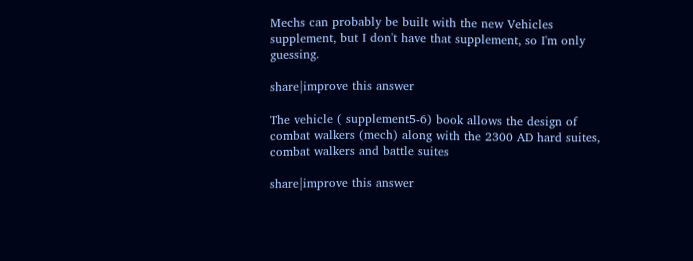Mechs can probably be built with the new Vehicles supplement, but I don't have that supplement, so I'm only guessing.

share|improve this answer

The vehicle ( supplement5-6) book allows the design of combat walkers (mech) along with the 2300 AD hard suites, combat walkers and battle suites

share|improve this answer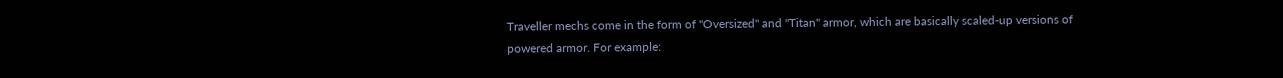Traveller mechs come in the form of "Oversized" and "Titan" armor, which are basically scaled-up versions of powered armor. For example: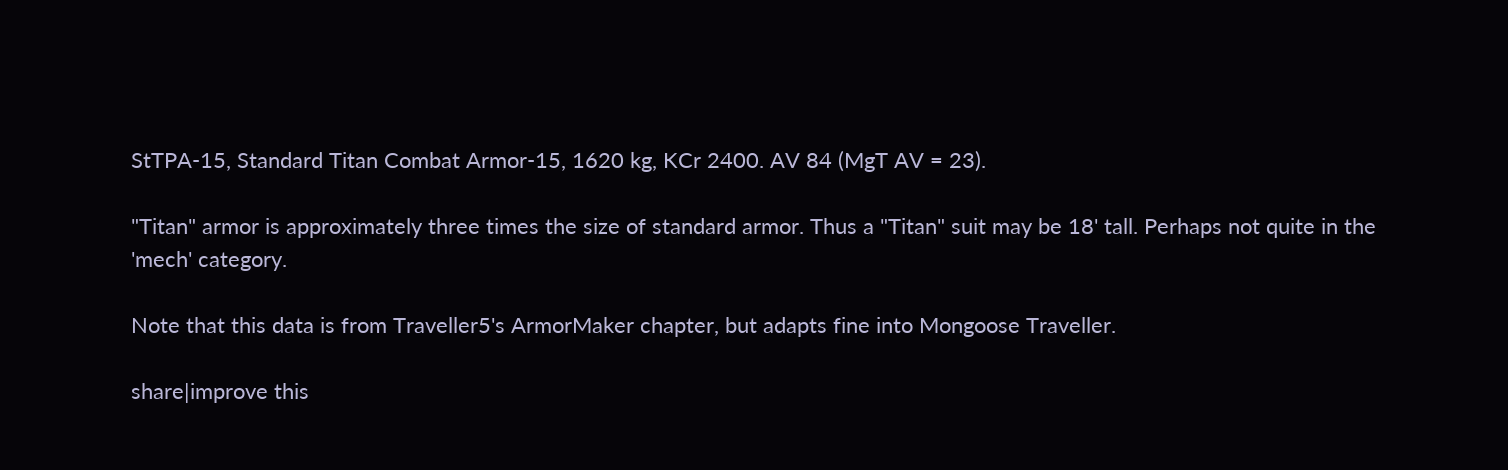StTPA-15, Standard Titan Combat Armor-15, 1620 kg, KCr 2400. AV 84 (MgT AV = 23).

"Titan" armor is approximately three times the size of standard armor. Thus a "Titan" suit may be 18' tall. Perhaps not quite in the 'mech' category.

Note that this data is from Traveller5's ArmorMaker chapter, but adapts fine into Mongoose Traveller.

share|improve this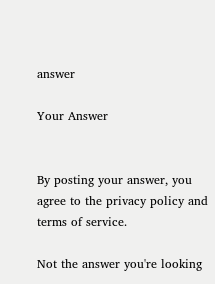answer

Your Answer


By posting your answer, you agree to the privacy policy and terms of service.

Not the answer you're looking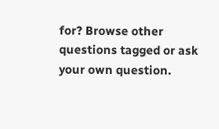for? Browse other questions tagged or ask your own question.